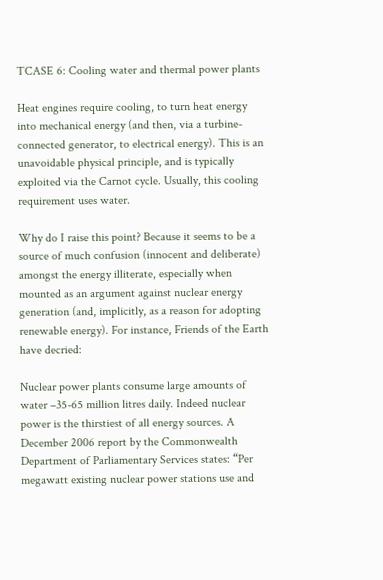TCASE 6: Cooling water and thermal power plants

Heat engines require cooling, to turn heat energy into mechanical energy (and then, via a turbine-connected generator, to electrical energy). This is an unavoidable physical principle, and is typically exploited via the Carnot cycle. Usually, this cooling requirement uses water.

Why do I raise this point? Because it seems to be a source of much confusion (innocent and deliberate) amongst the energy illiterate, especially when mounted as an argument against nuclear energy generation (and, implicitly, as a reason for adopting renewable energy). For instance, Friends of the Earth have decried:

Nuclear power plants consume large amounts of water –35-65 million litres daily. Indeed nuclear power is the thirstiest of all energy sources. A December 2006 report by the Commonwealth Department of Parliamentary Services states: “Per megawatt existing nuclear power stations use and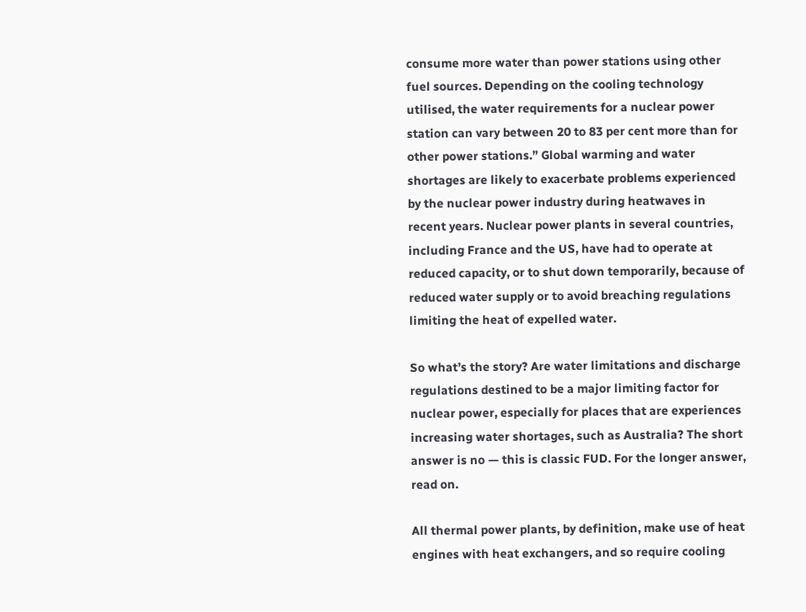consume more water than power stations using other fuel sources. Depending on the cooling technology utilised, the water requirements for a nuclear power station can vary between 20 to 83 per cent more than for other power stations.” Global warming and water shortages are likely to exacerbate problems experienced by the nuclear power industry during heatwaves in recent years. Nuclear power plants in several countries, including France and the US, have had to operate at reduced capacity, or to shut down temporarily, because of reduced water supply or to avoid breaching regulations limiting the heat of expelled water.

So what’s the story? Are water limitations and discharge regulations destined to be a major limiting factor for nuclear power, especially for places that are experiences increasing water shortages, such as Australia? The short answer is no — this is classic FUD. For the longer answer, read on.

All thermal power plants, by definition, make use of heat engines with heat exchangers, and so require cooling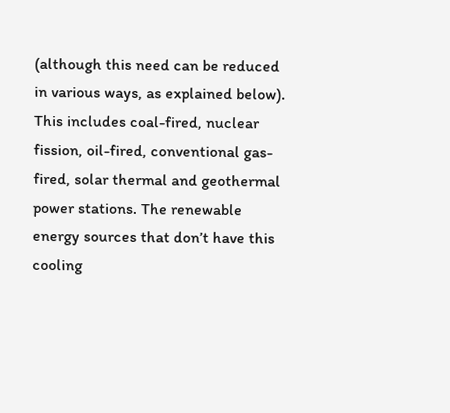(although this need can be reduced in various ways, as explained below). This includes coal-fired, nuclear fission, oil-fired, conventional gas-fired, solar thermal and geothermal power stations. The renewable energy sources that don’t have this cooling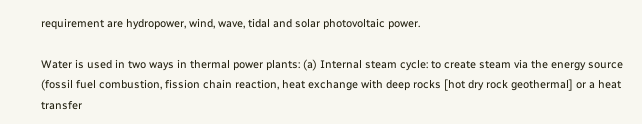requirement are hydropower, wind, wave, tidal and solar photovoltaic power.

Water is used in two ways in thermal power plants: (a) Internal steam cycle: to create steam via the energy source (fossil fuel combustion, fission chain reaction, heat exchange with deep rocks [hot dry rock geothermal] or a heat transfer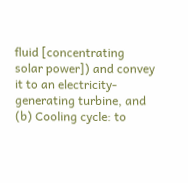fluid [concentrating solar power]) and convey it to an electricity-generating turbine, and (b) Cooling cycle: to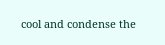cool and condense the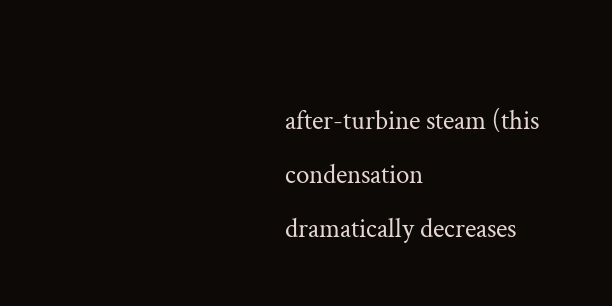after-turbine steam (this condensation dramatically decreases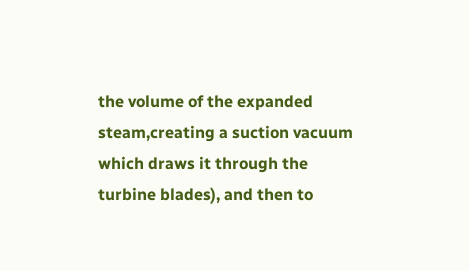the volume of the expanded steam,creating a suction vacuum which draws it through the turbine blades), and then to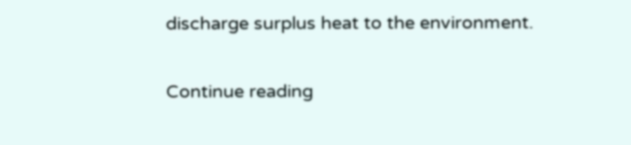discharge surplus heat to the environment.

Continue reading